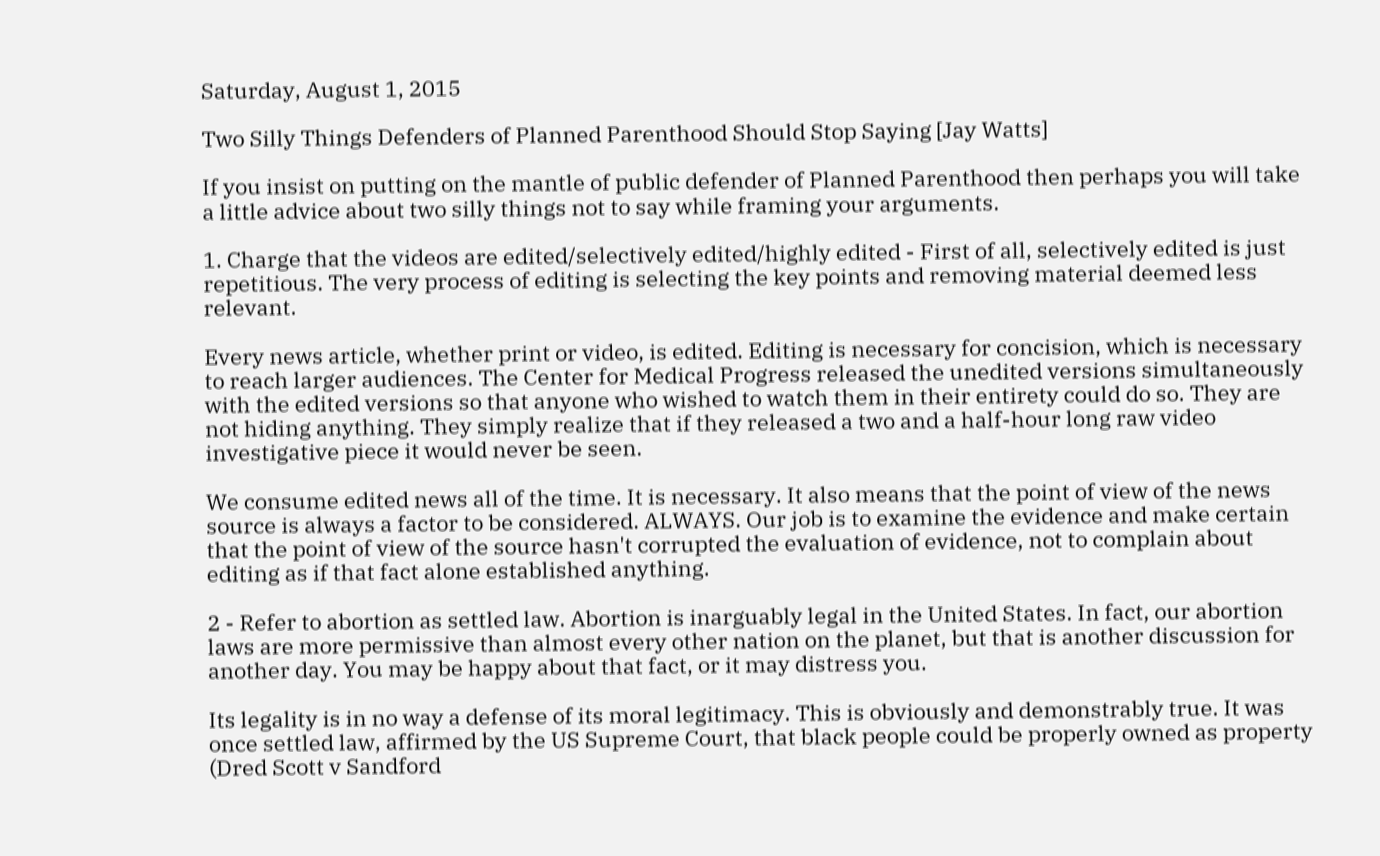Saturday, August 1, 2015

Two Silly Things Defenders of Planned Parenthood Should Stop Saying [Jay Watts]

If you insist on putting on the mantle of public defender of Planned Parenthood then perhaps you will take a little advice about two silly things not to say while framing your arguments.

1. Charge that the videos are edited/selectively edited/highly edited - First of all, selectively edited is just repetitious. The very process of editing is selecting the key points and removing material deemed less relevant.

Every news article, whether print or video, is edited. Editing is necessary for concision, which is necessary to reach larger audiences. The Center for Medical Progress released the unedited versions simultaneously with the edited versions so that anyone who wished to watch them in their entirety could do so. They are not hiding anything. They simply realize that if they released a two and a half-hour long raw video investigative piece it would never be seen.

We consume edited news all of the time. It is necessary. It also means that the point of view of the news source is always a factor to be considered. ALWAYS. Our job is to examine the evidence and make certain that the point of view of the source hasn't corrupted the evaluation of evidence, not to complain about editing as if that fact alone established anything.

2 - Refer to abortion as settled law. Abortion is inarguably legal in the United States. In fact, our abortion laws are more permissive than almost every other nation on the planet, but that is another discussion for another day. You may be happy about that fact, or it may distress you.

Its legality is in no way a defense of its moral legitimacy. This is obviously and demonstrably true. It was once settled law, affirmed by the US Supreme Court, that black people could be properly owned as property (Dred Scott v Sandford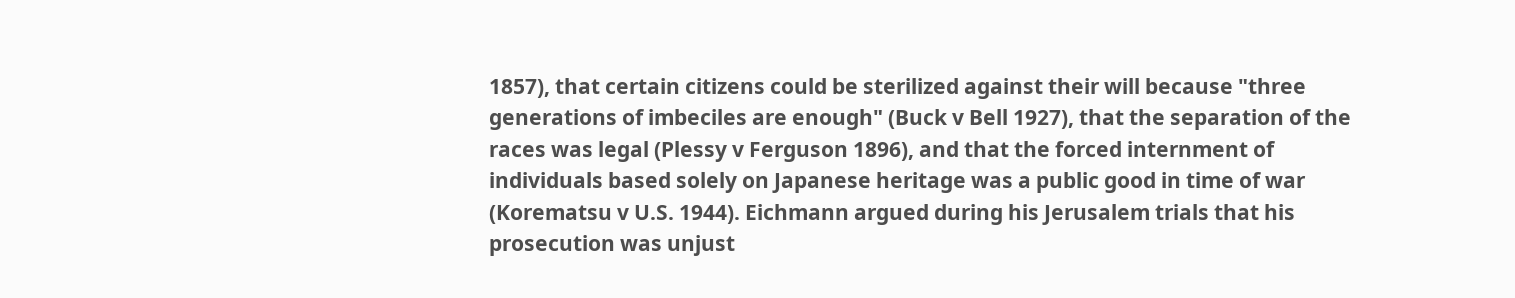1857), that certain citizens could be sterilized against their will because "three generations of imbeciles are enough" (Buck v Bell 1927), that the separation of the races was legal (Plessy v Ferguson 1896), and that the forced internment of individuals based solely on Japanese heritage was a public good in time of war (Korematsu v U.S. 1944). Eichmann argued during his Jerusalem trials that his prosecution was unjust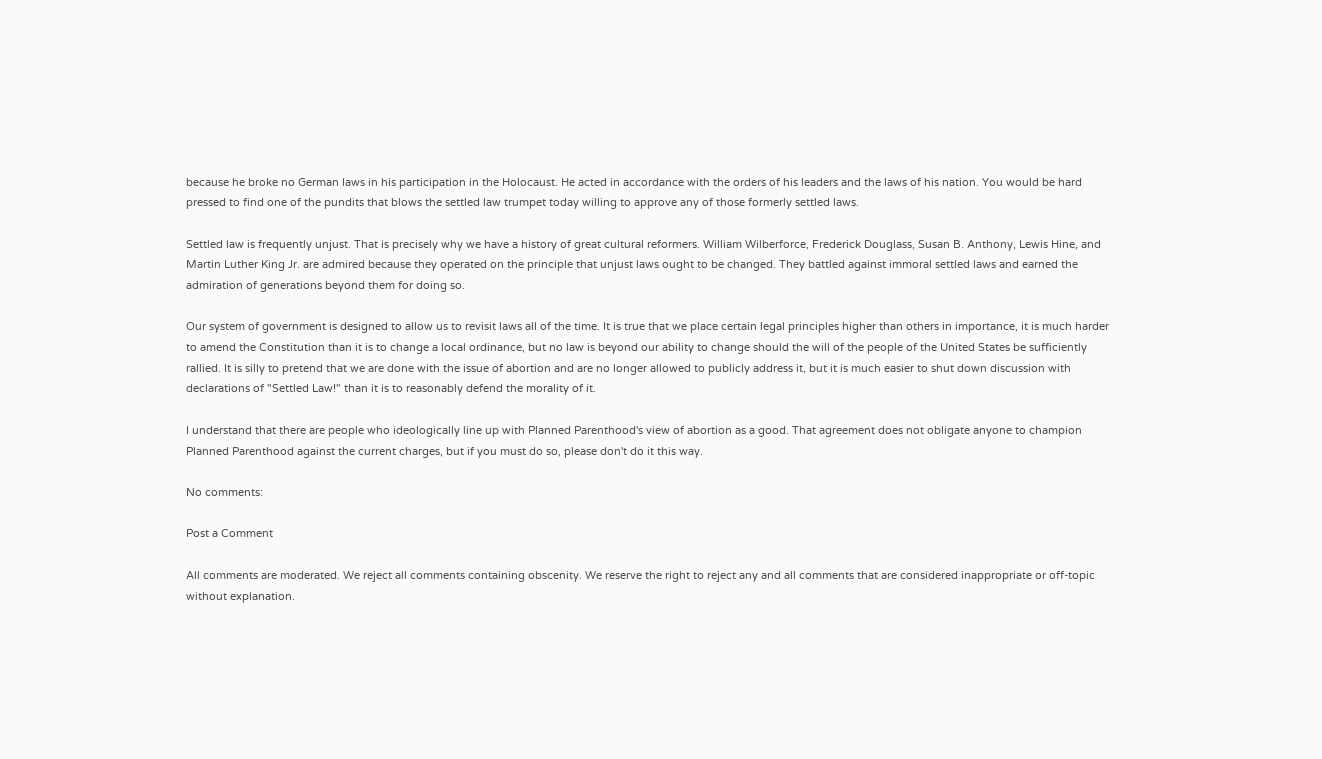because he broke no German laws in his participation in the Holocaust. He acted in accordance with the orders of his leaders and the laws of his nation. You would be hard pressed to find one of the pundits that blows the settled law trumpet today willing to approve any of those formerly settled laws.

Settled law is frequently unjust. That is precisely why we have a history of great cultural reformers. William Wilberforce, Frederick Douglass, Susan B. Anthony, Lewis Hine, and Martin Luther King Jr. are admired because they operated on the principle that unjust laws ought to be changed. They battled against immoral settled laws and earned the admiration of generations beyond them for doing so.

Our system of government is designed to allow us to revisit laws all of the time. It is true that we place certain legal principles higher than others in importance, it is much harder to amend the Constitution than it is to change a local ordinance, but no law is beyond our ability to change should the will of the people of the United States be sufficiently rallied. It is silly to pretend that we are done with the issue of abortion and are no longer allowed to publicly address it, but it is much easier to shut down discussion with declarations of "Settled Law!" than it is to reasonably defend the morality of it.

I understand that there are people who ideologically line up with Planned Parenthood's view of abortion as a good. That agreement does not obligate anyone to champion Planned Parenthood against the current charges, but if you must do so, please don't do it this way.

No comments:

Post a Comment

All comments are moderated. We reject all comments containing obscenity. We reserve the right to reject any and all comments that are considered inappropriate or off-topic without explanation.